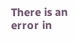There is an error in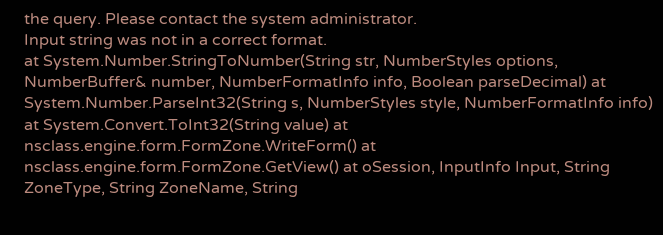the query. Please contact the system administrator.
Input string was not in a correct format.
at System.Number.StringToNumber(String str, NumberStyles options, NumberBuffer& number, NumberFormatInfo info, Boolean parseDecimal) at System.Number.ParseInt32(String s, NumberStyles style, NumberFormatInfo info) at System.Convert.ToInt32(String value) at nsclass.engine.form.FormZone.WriteForm() at nsclass.engine.form.FormZone.GetView() at oSession, InputInfo Input, String ZoneType, String ZoneName, String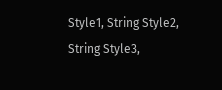Style1, String Style2, String Style3,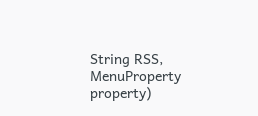String RSS, MenuProperty property)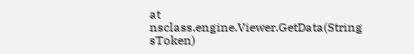at nsclass.engine.Viewer.GetData(String sToken)